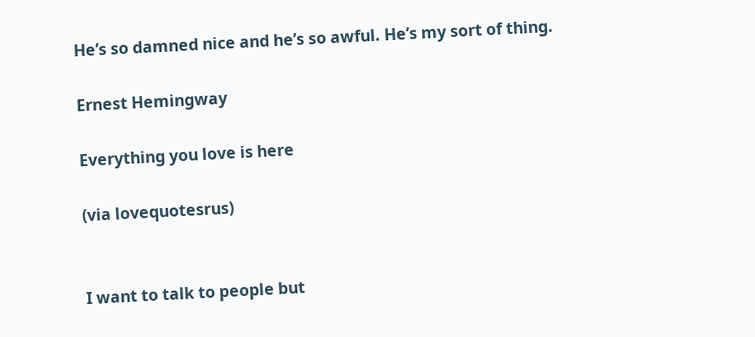He’s so damned nice and he’s so awful. He’s my sort of thing.

Ernest Hemingway

Everything you love is here

(via lovequotesrus)


I want to talk to people but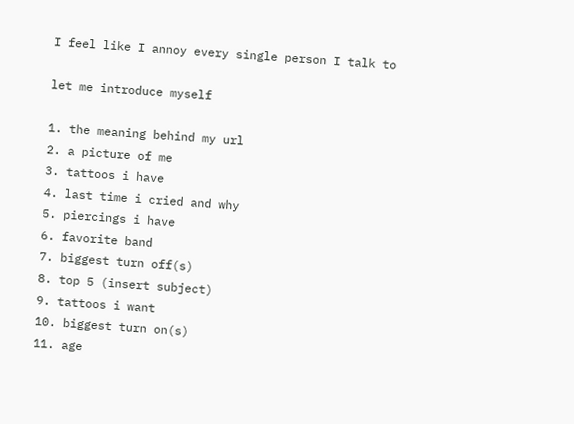I feel like I annoy every single person I talk to

let me introduce myself

1. the meaning behind my url
2. a picture of me
3. tattoos i have
4. last time i cried and why
5. piercings i have
6. favorite band
7. biggest turn off(s)
8. top 5 (insert subject)
9. tattoos i want
10. biggest turn on(s)
11. age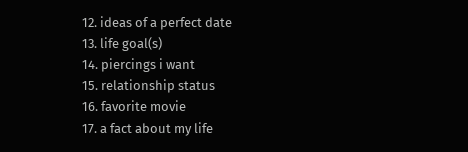12. ideas of a perfect date
13. life goal(s)
14. piercings i want
15. relationship status
16. favorite movie
17. a fact about my life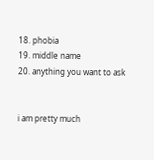18. phobia
19. middle name
20. anything you want to ask


i am pretty much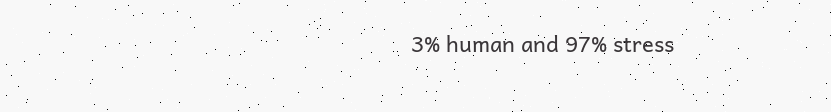3% human and 97% stress